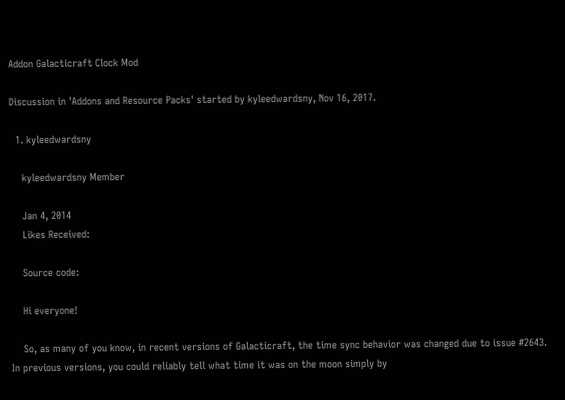Addon Galacticraft Clock Mod

Discussion in 'Addons and Resource Packs' started by kyleedwardsny, Nov 16, 2017.

  1. kyleedwardsny

    kyleedwardsny Member

    Jan 4, 2014
    Likes Received:

    Source code:

    Hi everyone!

    So, as many of you know, in recent versions of Galacticraft, the time sync behavior was changed due to issue #2643. In previous versions, you could reliably tell what time it was on the moon simply by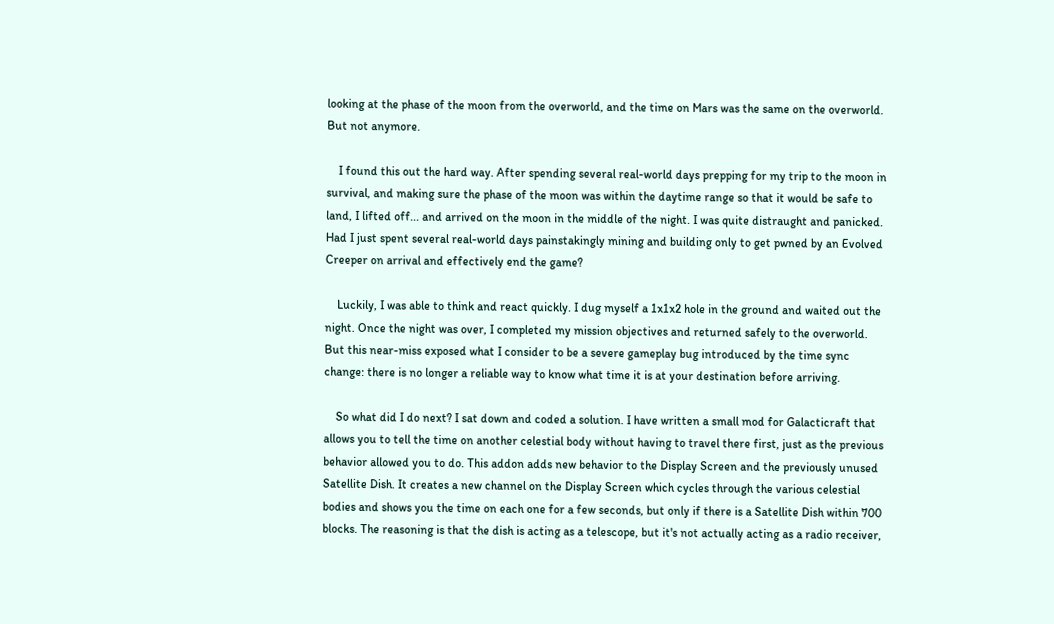looking at the phase of the moon from the overworld, and the time on Mars was the same on the overworld. But not anymore.

    I found this out the hard way. After spending several real-world days prepping for my trip to the moon in survival, and making sure the phase of the moon was within the daytime range so that it would be safe to land, I lifted off... and arrived on the moon in the middle of the night. I was quite distraught and panicked. Had I just spent several real-world days painstakingly mining and building only to get pwned by an Evolved Creeper on arrival and effectively end the game?

    Luckily, I was able to think and react quickly. I dug myself a 1x1x2 hole in the ground and waited out the night. Once the night was over, I completed my mission objectives and returned safely to the overworld. But this near-miss exposed what I consider to be a severe gameplay bug introduced by the time sync change: there is no longer a reliable way to know what time it is at your destination before arriving.

    So what did I do next? I sat down and coded a solution. I have written a small mod for Galacticraft that allows you to tell the time on another celestial body without having to travel there first, just as the previous behavior allowed you to do. This addon adds new behavior to the Display Screen and the previously unused Satellite Dish. It creates a new channel on the Display Screen which cycles through the various celestial bodies and shows you the time on each one for a few seconds, but only if there is a Satellite Dish within 700 blocks. The reasoning is that the dish is acting as a telescope, but it's not actually acting as a radio receiver,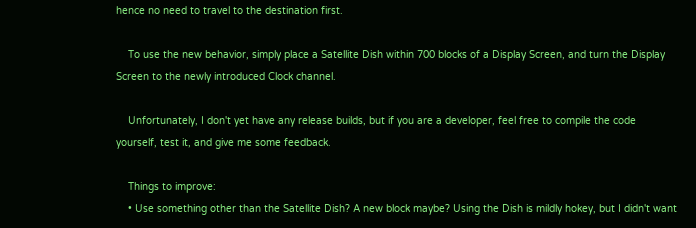hence no need to travel to the destination first.

    To use the new behavior, simply place a Satellite Dish within 700 blocks of a Display Screen, and turn the Display Screen to the newly introduced Clock channel.

    Unfortunately, I don't yet have any release builds, but if you are a developer, feel free to compile the code yourself, test it, and give me some feedback.

    Things to improve:
    • Use something other than the Satellite Dish? A new block maybe? Using the Dish is mildly hokey, but I didn't want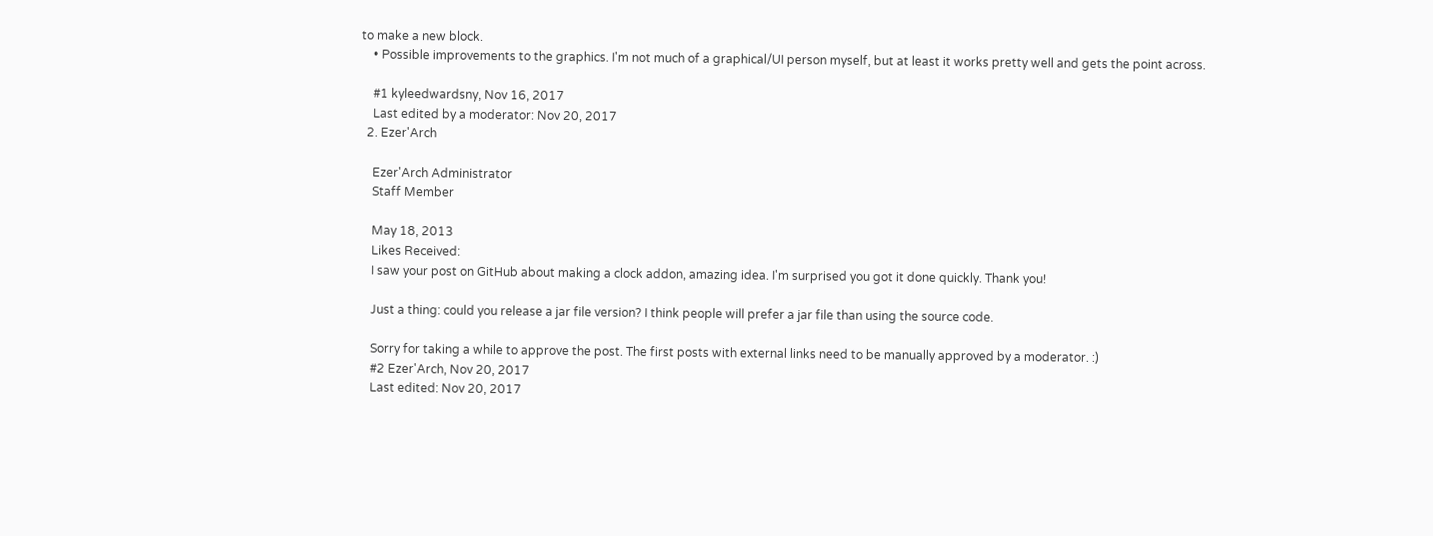to make a new block.
    • Possible improvements to the graphics. I'm not much of a graphical/UI person myself, but at least it works pretty well and gets the point across.

    #1 kyleedwardsny, Nov 16, 2017
    Last edited by a moderator: Nov 20, 2017
  2. Ezer'Arch

    Ezer'Arch Administrator
    Staff Member

    May 18, 2013
    Likes Received:
    I saw your post on GitHub about making a clock addon, amazing idea. I'm surprised you got it done quickly. Thank you!

    Just a thing: could you release a jar file version? I think people will prefer a jar file than using the source code.

    Sorry for taking a while to approve the post. The first posts with external links need to be manually approved by a moderator. :)
    #2 Ezer'Arch, Nov 20, 2017
    Last edited: Nov 20, 2017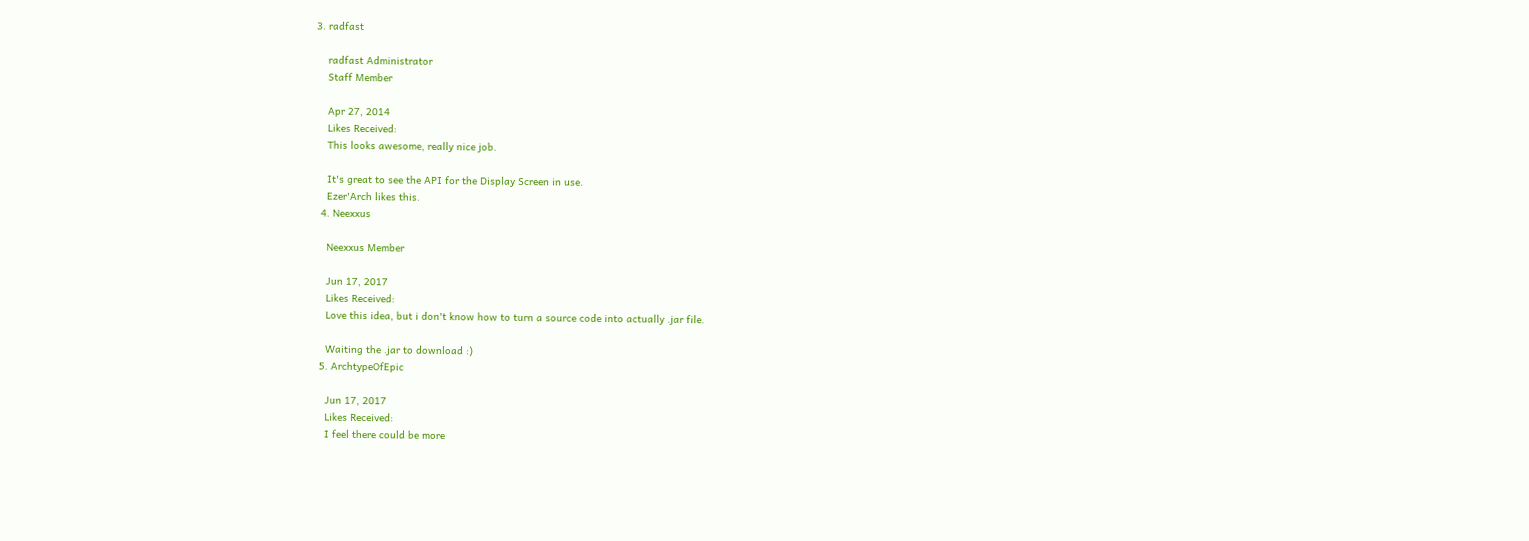3. radfast

    radfast Administrator
    Staff Member

    Apr 27, 2014
    Likes Received:
    This looks awesome, really nice job.

    It's great to see the API for the Display Screen in use.
    Ezer'Arch likes this.
  4. Neexxus

    Neexxus Member

    Jun 17, 2017
    Likes Received:
    Love this idea, but i don't know how to turn a source code into actually .jar file.

    Waiting the .jar to download :)
  5. ArchtypeOfEpic

    Jun 17, 2017
    Likes Received:
    I feel there could be more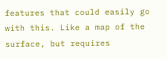features that could easily go with this. Like a map of the surface, but requires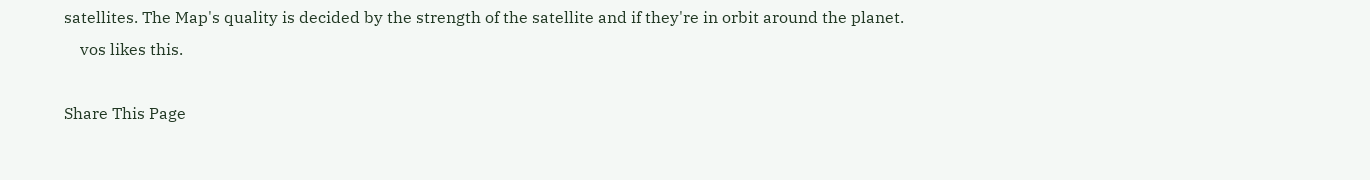satellites. The Map's quality is decided by the strength of the satellite and if they're in orbit around the planet.
    vos likes this.

Share This Page